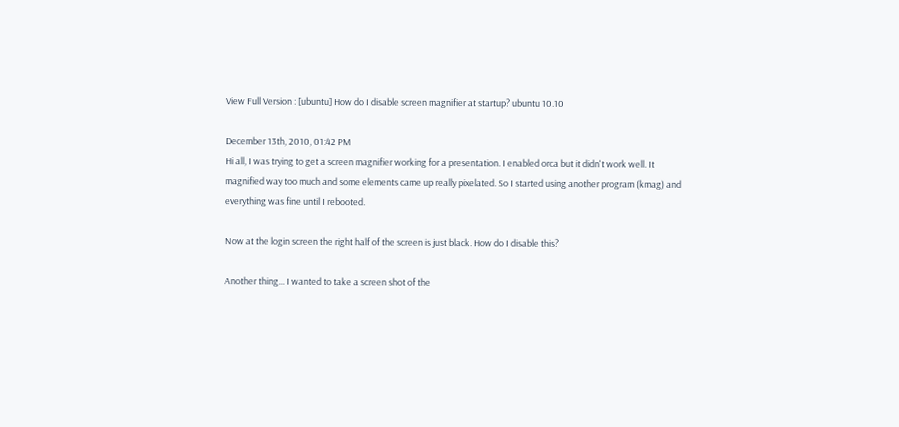View Full Version : [ubuntu] How do I disable screen magnifier at startup? ubuntu 10.10

December 13th, 2010, 01:42 PM
Hi all, I was trying to get a screen magnifier working for a presentation. I enabled orca but it didn't work well. It magnified way too much and some elements came up really pixelated. So I started using another program (kmag) and everything was fine until I rebooted.

Now at the login screen the right half of the screen is just black. How do I disable this?

Another thing... I wanted to take a screen shot of the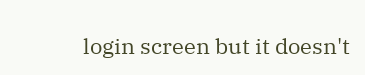login screen but it doesn't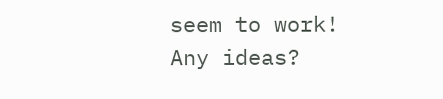seem to work! Any ideas?